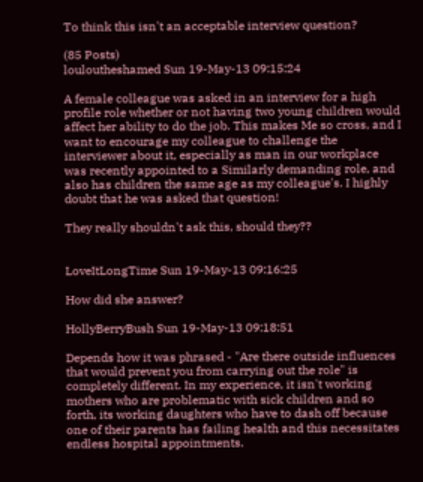To think this isn't an acceptable interview question?

(85 Posts)
louloutheshamed Sun 19-May-13 09:15:24

A female colleague was asked in an interview for a high profile role whether or not having two young children would affect her ability to do the job. This makes Me so cross, and I want to encourage my colleague to challenge the interviewer about it, especially as man in our workplace was recently appointed to a Similarly demanding role, and also has children the same age as my colleague's. I highly doubt that he was asked that question!

They really shouldn't ask this, should they??


LoveItLongTime Sun 19-May-13 09:16:25

How did she answer?

HollyBerryBush Sun 19-May-13 09:18:51

Depends how it was phrased - "Are there outside influences that would prevent you from carrying out the role" is completely different. In my experience, it isn't working mothers who are problematic with sick children and so forth, its working daughters who have to dash off because one of their parents has failing health and this necessitates endless hospital appointments.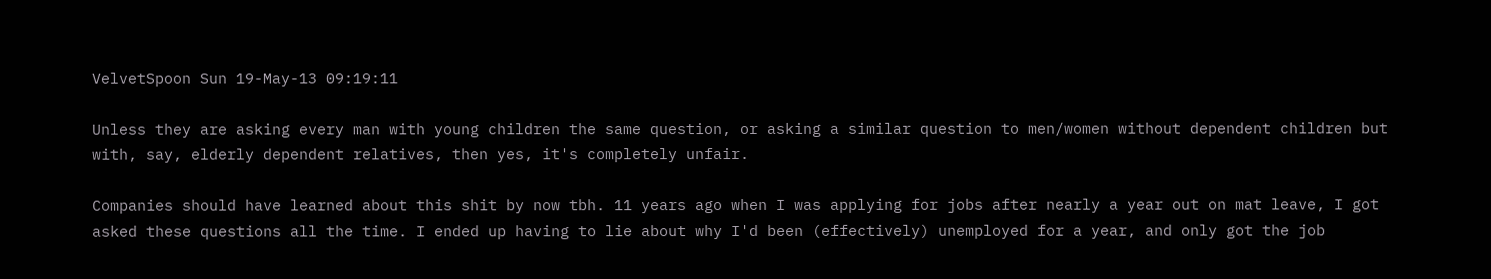VelvetSpoon Sun 19-May-13 09:19:11

Unless they are asking every man with young children the same question, or asking a similar question to men/women without dependent children but with, say, elderly dependent relatives, then yes, it's completely unfair.

Companies should have learned about this shit by now tbh. 11 years ago when I was applying for jobs after nearly a year out on mat leave, I got asked these questions all the time. I ended up having to lie about why I'd been (effectively) unemployed for a year, and only got the job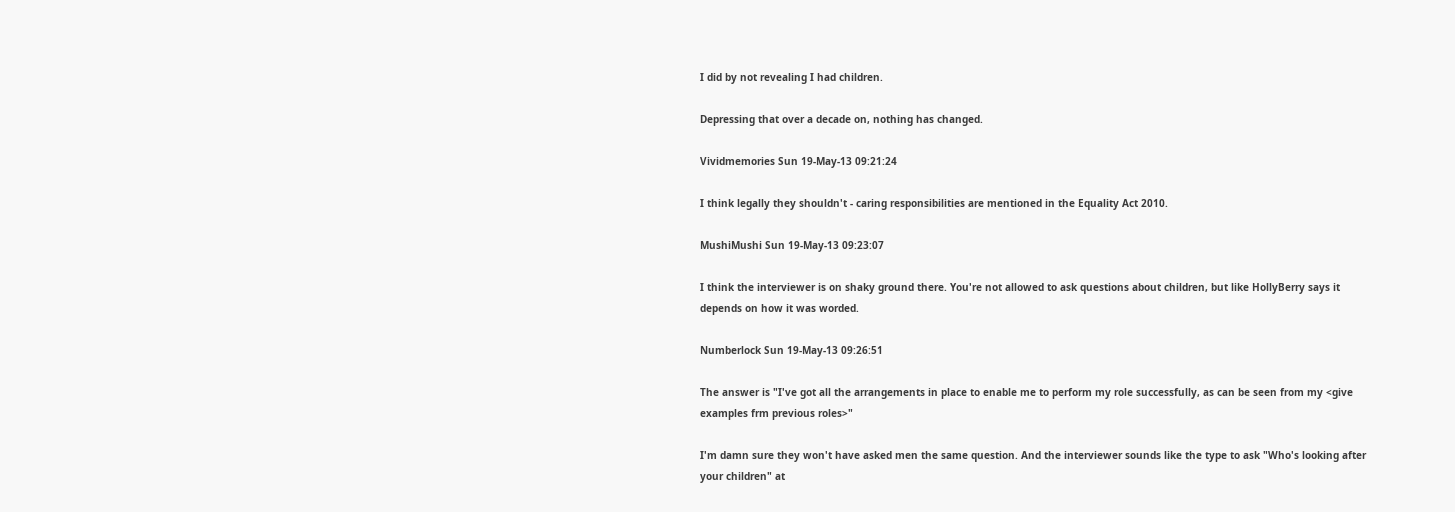I did by not revealing I had children.

Depressing that over a decade on, nothing has changed.

Vividmemories Sun 19-May-13 09:21:24

I think legally they shouldn't - caring responsibilities are mentioned in the Equality Act 2010.

MushiMushi Sun 19-May-13 09:23:07

I think the interviewer is on shaky ground there. You're not allowed to ask questions about children, but like HollyBerry says it depends on how it was worded.

Numberlock Sun 19-May-13 09:26:51

The answer is "I've got all the arrangements in place to enable me to perform my role successfully, as can be seen from my <give examples frm previous roles>"

I'm damn sure they won't have asked men the same question. And the interviewer sounds like the type to ask "Who's looking after your children" at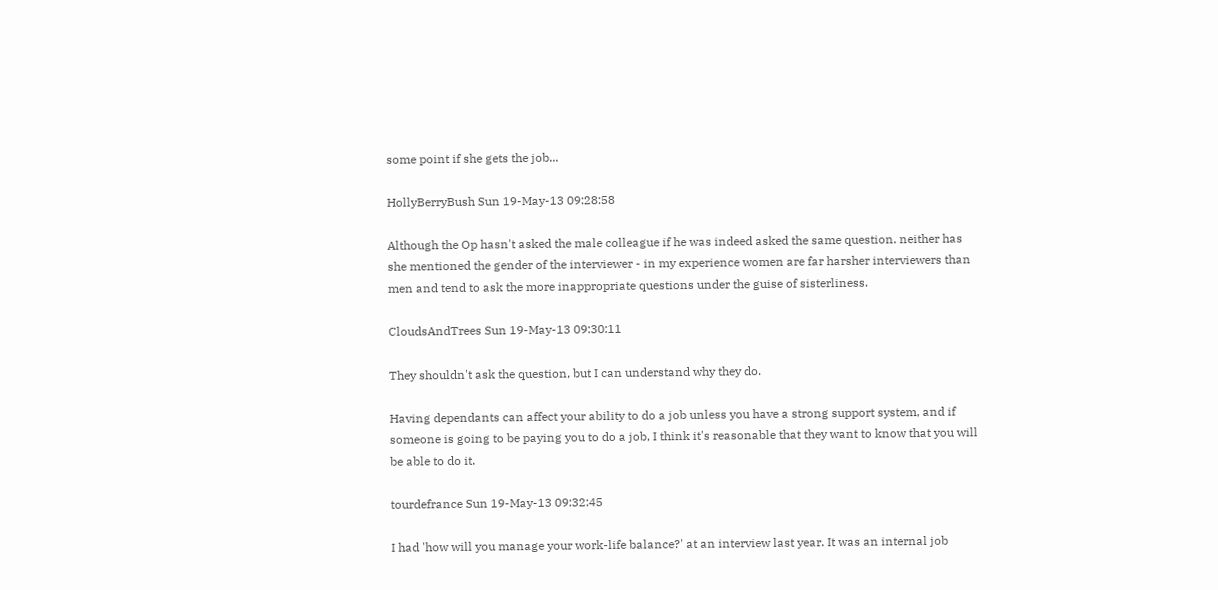some point if she gets the job...

HollyBerryBush Sun 19-May-13 09:28:58

Although the Op hasn't asked the male colleague if he was indeed asked the same question. neither has she mentioned the gender of the interviewer - in my experience women are far harsher interviewers than men and tend to ask the more inappropriate questions under the guise of sisterliness.

CloudsAndTrees Sun 19-May-13 09:30:11

They shouldn't ask the question, but I can understand why they do.

Having dependants can affect your ability to do a job unless you have a strong support system, and if someone is going to be paying you to do a job, I think it's reasonable that they want to know that you will be able to do it.

tourdefrance Sun 19-May-13 09:32:45

I had 'how will you manage your work-life balance?' at an interview last year. It was an internal job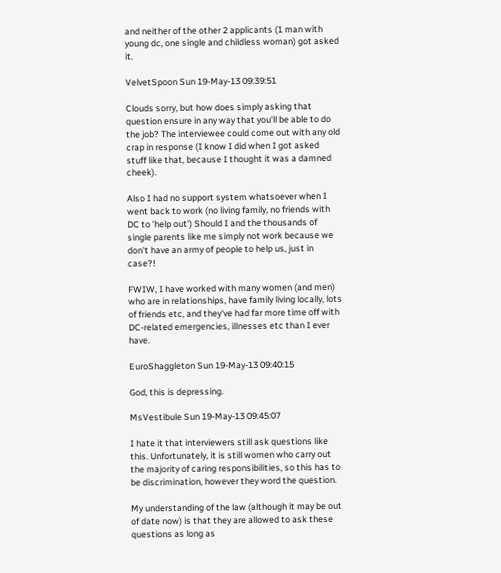and neither of the other 2 applicants (1 man with young dc, one single and childless woman) got asked it.

VelvetSpoon Sun 19-May-13 09:39:51

Clouds sorry, but how does simply asking that question ensure in any way that you'll be able to do the job? The interviewee could come out with any old crap in response (I know I did when I got asked stuff like that, because I thought it was a damned cheek).

Also I had no support system whatsoever when I went back to work (no living family, no friends with DC to 'help out') Should I and the thousands of single parents like me simply not work because we don't have an army of people to help us, just in case?!

FWIW, I have worked with many women (and men) who are in relationships, have family living locally, lots of friends etc, and they've had far more time off with DC-related emergencies, illnesses etc than I ever have.

EuroShaggleton Sun 19-May-13 09:40:15

God, this is depressing.

MsVestibule Sun 19-May-13 09:45:07

I hate it that interviewers still ask questions like this. Unfortunately, it is still women who carry out the majority of caring responsibilities, so this has to be discrimination, however they word the question.

My understanding of the law (although it may be out of date now) is that they are allowed to ask these questions as long as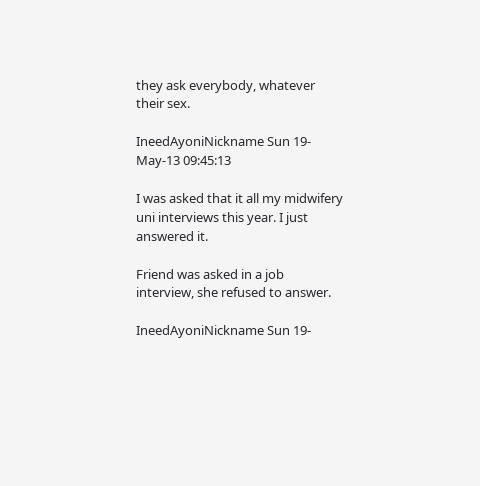they ask everybody, whatever their sex.

IneedAyoniNickname Sun 19-May-13 09:45:13

I was asked that it all my midwifery uni interviews this year. I just answered it.

Friend was asked in a job interview, she refused to answer.

IneedAyoniNickname Sun 19-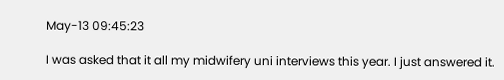May-13 09:45:23

I was asked that it all my midwifery uni interviews this year. I just answered it.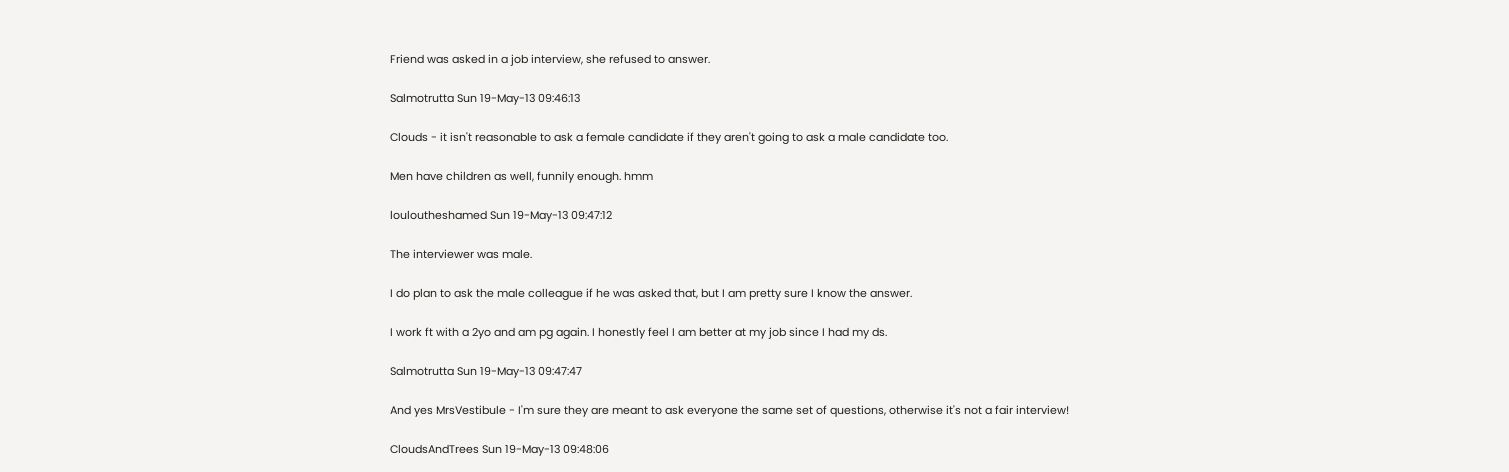Friend was asked in a job interview, she refused to answer.

Salmotrutta Sun 19-May-13 09:46:13

Clouds - it isn't reasonable to ask a female candidate if they aren't going to ask a male candidate too.

Men have children as well, funnily enough. hmm

louloutheshamed Sun 19-May-13 09:47:12

The interviewer was male.

I do plan to ask the male colleague if he was asked that, but I am pretty sure I know the answer.

I work ft with a 2yo and am pg again. I honestly feel I am better at my job since I had my ds.

Salmotrutta Sun 19-May-13 09:47:47

And yes MrsVestibule - I'm sure they are meant to ask everyone the same set of questions, otherwise it's not a fair interview!

CloudsAndTrees Sun 19-May-13 09:48:06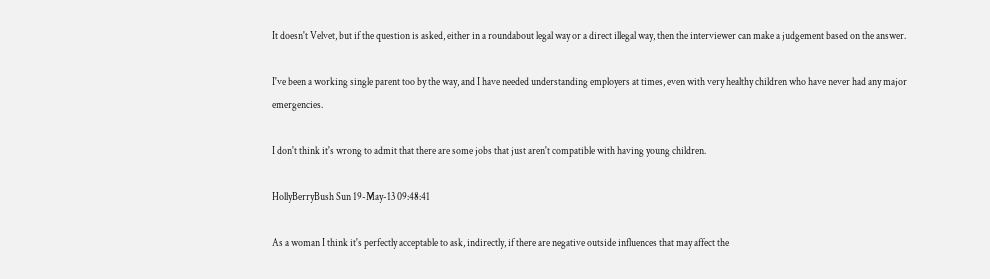It doesn't Velvet, but if the question is asked, either in a roundabout legal way or a direct illegal way, then the interviewer can make a judgement based on the answer.

I've been a working single parent too by the way, and I have needed understanding employers at times, even with very healthy children who have never had any major emergencies.

I don't think it's wrong to admit that there are some jobs that just aren't compatible with having young children.

HollyBerryBush Sun 19-May-13 09:48:41

As a woman I think it's perfectly acceptable to ask, indirectly, if there are negative outside influences that may affect the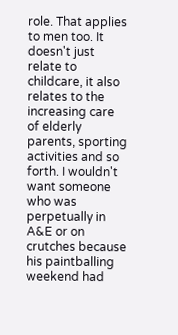role. That applies to men too. It doesn't just relate to childcare, it also relates to the increasing care of elderly parents, sporting activities and so forth. I wouldn't want someone who was perpetually in A&E or on crutches because his paintballing weekend had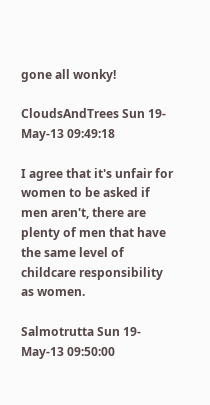gone all wonky!

CloudsAndTrees Sun 19-May-13 09:49:18

I agree that it's unfair for women to be asked if men aren't, there are plenty of men that have the same level of childcare responsibility as women.

Salmotrutta Sun 19-May-13 09:50:00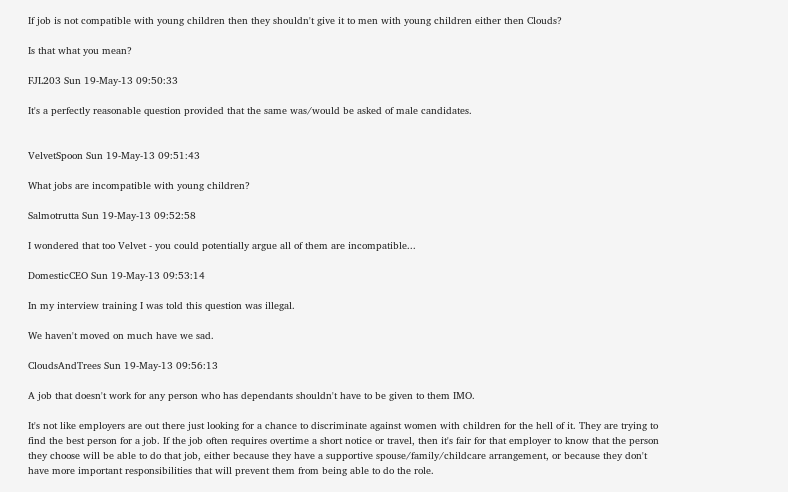If job is not compatible with young children then they shouldn't give it to men with young children either then Clouds?

Is that what you mean?

FJL203 Sun 19-May-13 09:50:33

It's a perfectly reasonable question provided that the same was/would be asked of male candidates.


VelvetSpoon Sun 19-May-13 09:51:43

What jobs are incompatible with young children?

Salmotrutta Sun 19-May-13 09:52:58

I wondered that too Velvet - you could potentially argue all of them are incompatible...

DomesticCEO Sun 19-May-13 09:53:14

In my interview training I was told this question was illegal.

We haven't moved on much have we sad.

CloudsAndTrees Sun 19-May-13 09:56:13

A job that doesn't work for any person who has dependants shouldn't have to be given to them IMO.

It's not like employers are out there just looking for a chance to discriminate against women with children for the hell of it. They are trying to find the best person for a job. If the job often requires overtime a short notice or travel, then it's fair for that employer to know that the person they choose will be able to do that job, either because they have a supportive spouse/family/childcare arrangement, or because they don't have more important responsibilities that will prevent them from being able to do the role.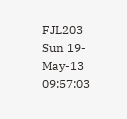FJL203 Sun 19-May-13 09:57:03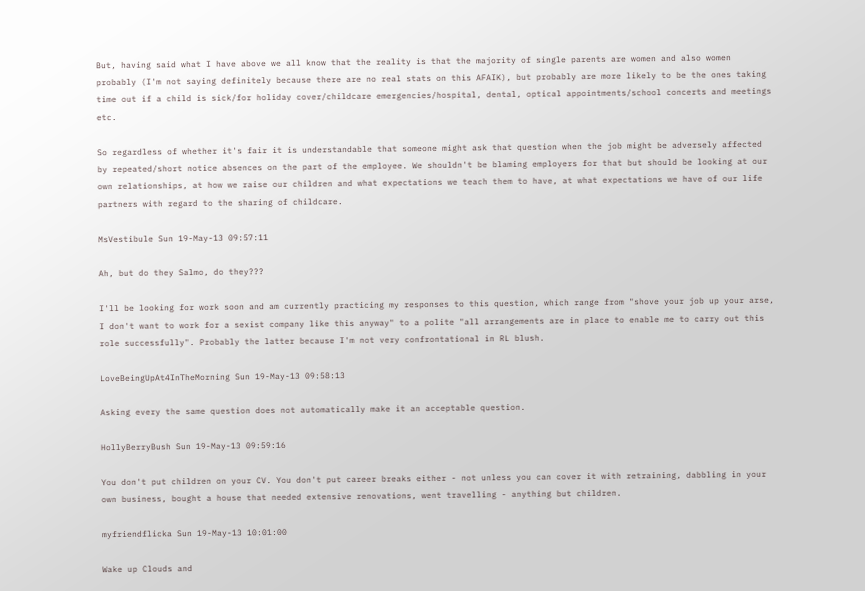But, having said what I have above we all know that the reality is that the majority of single parents are women and also women probably (I'm not saying definitely because there are no real stats on this AFAIK), but probably are more likely to be the ones taking time out if a child is sick/for holiday cover/childcare emergencies/hospital, dental, optical appointments/school concerts and meetings etc.

So regardless of whether it's fair it is understandable that someone might ask that question when the job might be adversely affected by repeated/short notice absences on the part of the employee. We shouldn't be blaming employers for that but should be looking at our own relationships, at how we raise our children and what expectations we teach them to have, at what expectations we have of our life partners with regard to the sharing of childcare.

MsVestibule Sun 19-May-13 09:57:11

Ah, but do they Salmo, do they???

I'll be looking for work soon and am currently practicing my responses to this question, which range from "shove your job up your arse, I don't want to work for a sexist company like this anyway" to a polite "all arrangements are in place to enable me to carry out this role successfully". Probably the latter because I'm not very confrontational in RL blush.

LoveBeingUpAt4InTheMorning Sun 19-May-13 09:58:13

Asking every the same question does not automatically make it an acceptable question.

HollyBerryBush Sun 19-May-13 09:59:16

You don't put children on your CV. You don't put career breaks either - not unless you can cover it with retraining, dabbling in your own business, bought a house that needed extensive renovations, went travelling - anything but children.

myfriendflicka Sun 19-May-13 10:01:00

Wake up Clouds and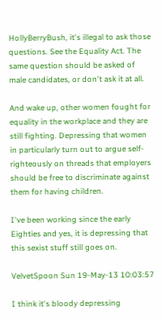HollyBerryBush, it's illegal to ask those questions. See the Equality Act. The same question should be asked of male candidates, or don't ask it at all.

And wake up, other women fought for equality in the workplace and they are still fighting. Depressing that women in particularly turn out to argue self-righteously on threads that employers should be free to discriminate against them for having children.

I've been working since the early Eighties and yes, it is depressing that this sexist stuff still goes on.

VelvetSpoon Sun 19-May-13 10:03:57

I think it's bloody depressing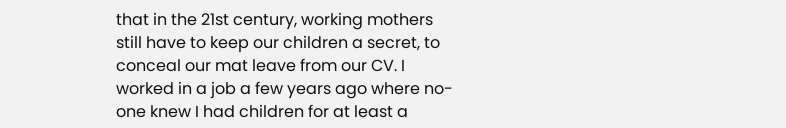that in the 21st century, working mothers still have to keep our children a secret, to conceal our mat leave from our CV. I worked in a job a few years ago where no-one knew I had children for at least a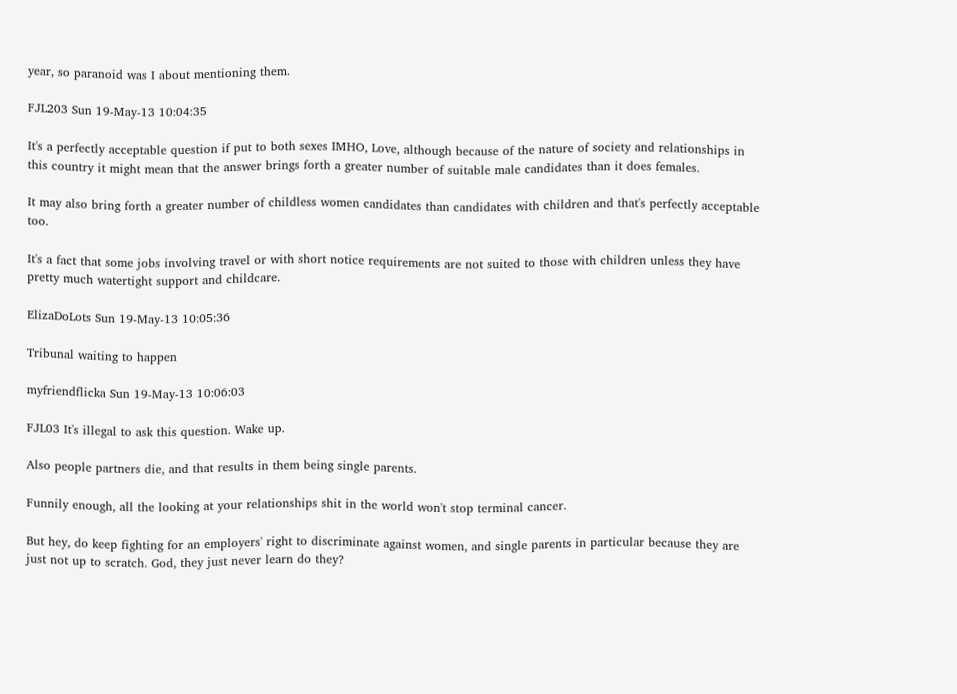year, so paranoid was I about mentioning them.

FJL203 Sun 19-May-13 10:04:35

It's a perfectly acceptable question if put to both sexes IMHO, Love, although because of the nature of society and relationships in this country it might mean that the answer brings forth a greater number of suitable male candidates than it does females.

It may also bring forth a greater number of childless women candidates than candidates with children and that's perfectly acceptable too.

It's a fact that some jobs involving travel or with short notice requirements are not suited to those with children unless they have pretty much watertight support and childcare.

ElizaDoLots Sun 19-May-13 10:05:36

Tribunal waiting to happen

myfriendflicka Sun 19-May-13 10:06:03

FJL03 It's illegal to ask this question. Wake up.

Also people partners die, and that results in them being single parents.

Funnily enough, all the looking at your relationships shit in the world won't stop terminal cancer.

But hey, do keep fighting for an employers' right to discriminate against women, and single parents in particular because they are just not up to scratch. God, they just never learn do they?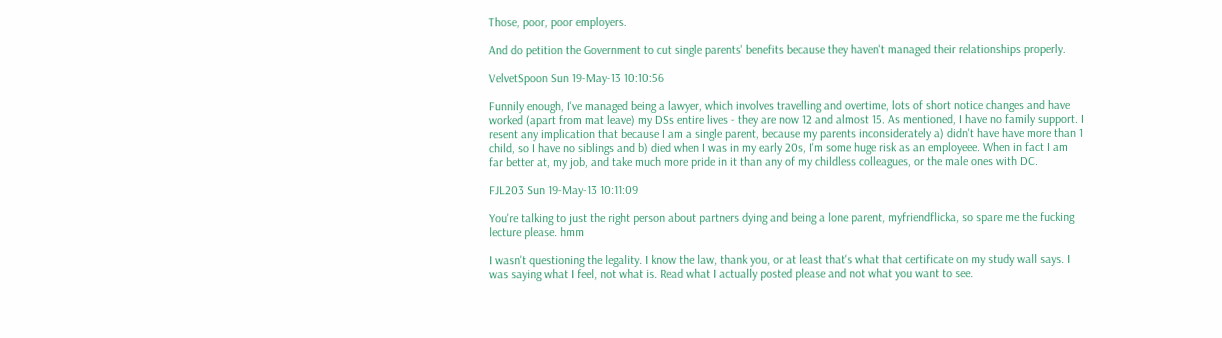Those, poor, poor employers.

And do petition the Government to cut single parents' benefits because they haven't managed their relationships properly.

VelvetSpoon Sun 19-May-13 10:10:56

Funnily enough, I've managed being a lawyer, which involves travelling and overtime, lots of short notice changes and have worked (apart from mat leave) my DSs entire lives - they are now 12 and almost 15. As mentioned, I have no family support. I resent any implication that because I am a single parent, because my parents inconsiderately a) didn't have have more than 1 child, so I have no siblings and b) died when I was in my early 20s, I'm some huge risk as an employeee. When in fact I am far better at, my job, and take much more pride in it than any of my childless colleagues, or the male ones with DC.

FJL203 Sun 19-May-13 10:11:09

You're talking to just the right person about partners dying and being a lone parent, myfriendflicka, so spare me the fucking lecture please. hmm

I wasn't questioning the legality. I know the law, thank you, or at least that's what that certificate on my study wall says. I was saying what I feel, not what is. Read what I actually posted please and not what you want to see.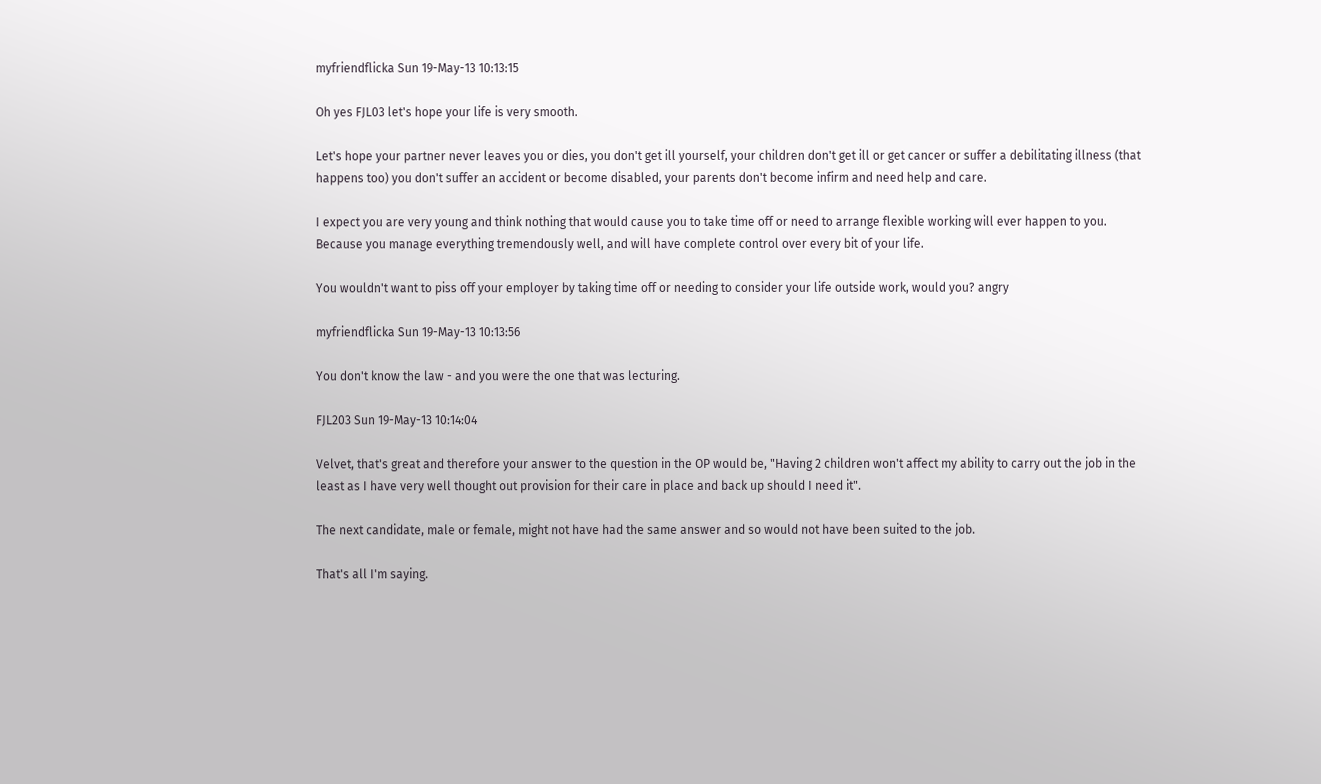myfriendflicka Sun 19-May-13 10:13:15

Oh yes FJL03 let's hope your life is very smooth.

Let's hope your partner never leaves you or dies, you don't get ill yourself, your children don't get ill or get cancer or suffer a debilitating illness (that happens too) you don't suffer an accident or become disabled, your parents don't become infirm and need help and care.

I expect you are very young and think nothing that would cause you to take time off or need to arrange flexible working will ever happen to you. Because you manage everything tremendously well, and will have complete control over every bit of your life.

You wouldn't want to piss off your employer by taking time off or needing to consider your life outside work, would you? angry

myfriendflicka Sun 19-May-13 10:13:56

You don't know the law - and you were the one that was lecturing.

FJL203 Sun 19-May-13 10:14:04

Velvet, that's great and therefore your answer to the question in the OP would be, "Having 2 children won't affect my ability to carry out the job in the least as I have very well thought out provision for their care in place and back up should I need it".

The next candidate, male or female, might not have had the same answer and so would not have been suited to the job.

That's all I'm saying.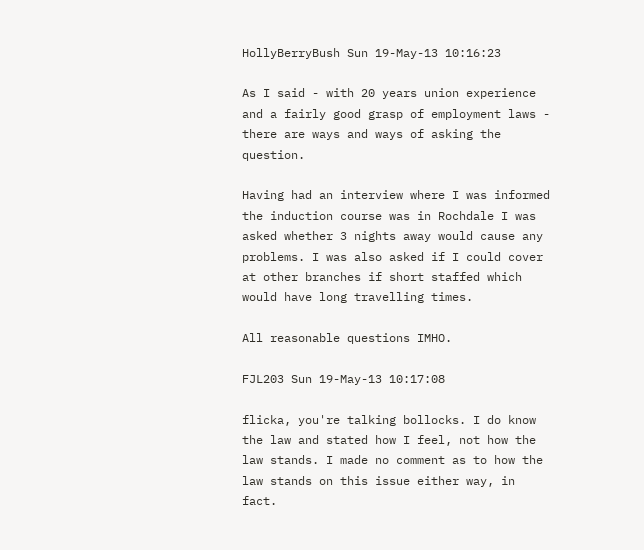HollyBerryBush Sun 19-May-13 10:16:23

As I said - with 20 years union experience and a fairly good grasp of employment laws - there are ways and ways of asking the question.

Having had an interview where I was informed the induction course was in Rochdale I was asked whether 3 nights away would cause any problems. I was also asked if I could cover at other branches if short staffed which would have long travelling times.

All reasonable questions IMHO.

FJL203 Sun 19-May-13 10:17:08

flicka, you're talking bollocks. I do know the law and stated how I feel, not how the law stands. I made no comment as to how the law stands on this issue either way, in fact.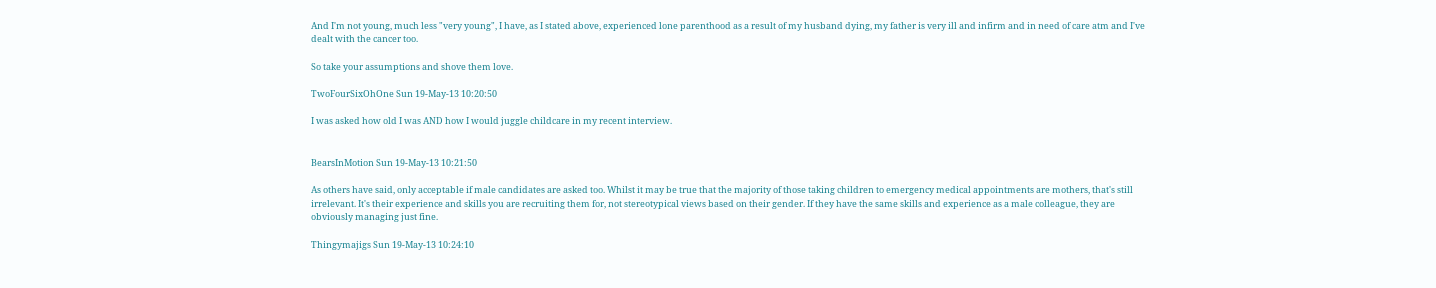And I'm not young, much less "very young", I have, as I stated above, experienced lone parenthood as a result of my husband dying, my father is very ill and infirm and in need of care atm and I've dealt with the cancer too.

So take your assumptions and shove them love.

TwoFourSixOhOne Sun 19-May-13 10:20:50

I was asked how old I was AND how I would juggle childcare in my recent interview.


BearsInMotion Sun 19-May-13 10:21:50

As others have said, only acceptable if male candidates are asked too. Whilst it may be true that the majority of those taking children to emergency medical appointments are mothers, that's still irrelevant. It's their experience and skills you are recruiting them for, not stereotypical views based on their gender. If they have the same skills and experience as a male colleague, they are obviously managing just fine.

Thingymajigs Sun 19-May-13 10:24:10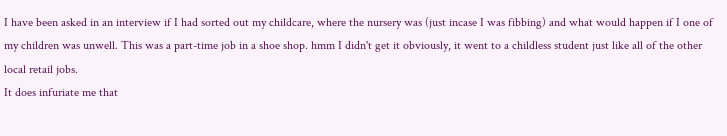I have been asked in an interview if I had sorted out my childcare, where the nursery was (just incase I was fibbing) and what would happen if I one of my children was unwell. This was a part-time job in a shoe shop. hmm I didn't get it obviously, it went to a childless student just like all of the other local retail jobs.
It does infuriate me that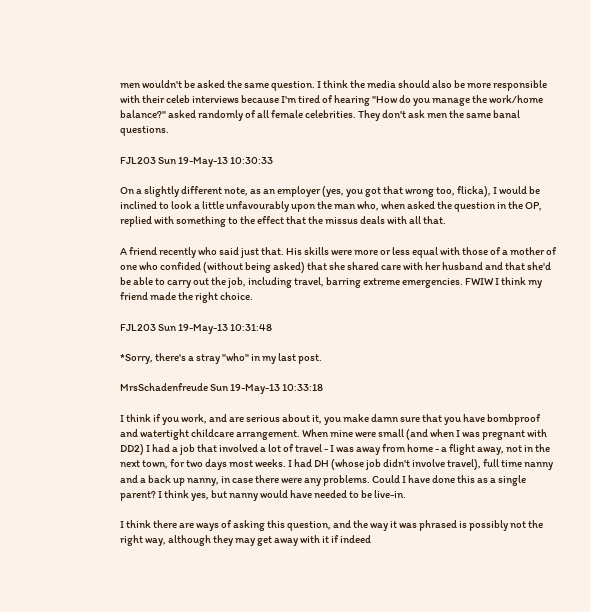men wouldn't be asked the same question. I think the media should also be more responsible with their celeb interviews because I'm tired of hearing "How do you manage the work/home balance?" asked randomly of all female celebrities. They don't ask men the same banal questions.

FJL203 Sun 19-May-13 10:30:33

On a slightly different note, as an employer (yes, you got that wrong too, flicka), I would be inclined to look a little unfavourably upon the man who, when asked the question in the OP, replied with something to the effect that the missus deals with all that.

A friend recently who said just that. His skills were more or less equal with those of a mother of one who confided (without being asked) that she shared care with her husband and that she'd be able to carry out the job, including travel, barring extreme emergencies. FWIW I think my friend made the right choice.

FJL203 Sun 19-May-13 10:31:48

*Sorry, there's a stray "who" in my last post.

MrsSchadenfreude Sun 19-May-13 10:33:18

I think if you work, and are serious about it, you make damn sure that you have bombproof and watertight childcare arrangement. When mine were small (and when I was pregnant with DD2) I had a job that involved a lot of travel - I was away from home - a flight away, not in the next town, for two days most weeks. I had DH (whose job didn't involve travel), full time nanny and a back up nanny, in case there were any problems. Could I have done this as a single parent? I think yes, but nanny would have needed to be live-in.

I think there are ways of asking this question, and the way it was phrased is possibly not the right way, although they may get away with it if indeed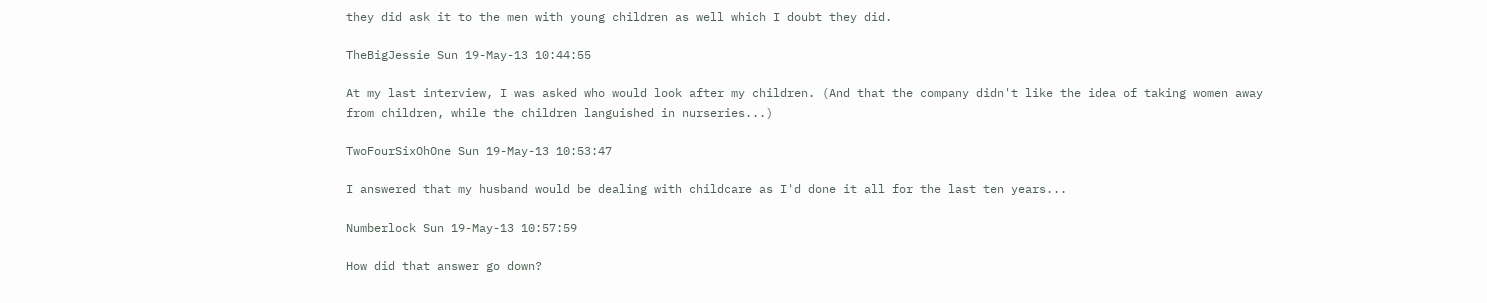they did ask it to the men with young children as well which I doubt they did.

TheBigJessie Sun 19-May-13 10:44:55

At my last interview, I was asked who would look after my children. (And that the company didn't like the idea of taking women away from children, while the children languished in nurseries...)

TwoFourSixOhOne Sun 19-May-13 10:53:47

I answered that my husband would be dealing with childcare as I'd done it all for the last ten years...

Numberlock Sun 19-May-13 10:57:59

How did that answer go down?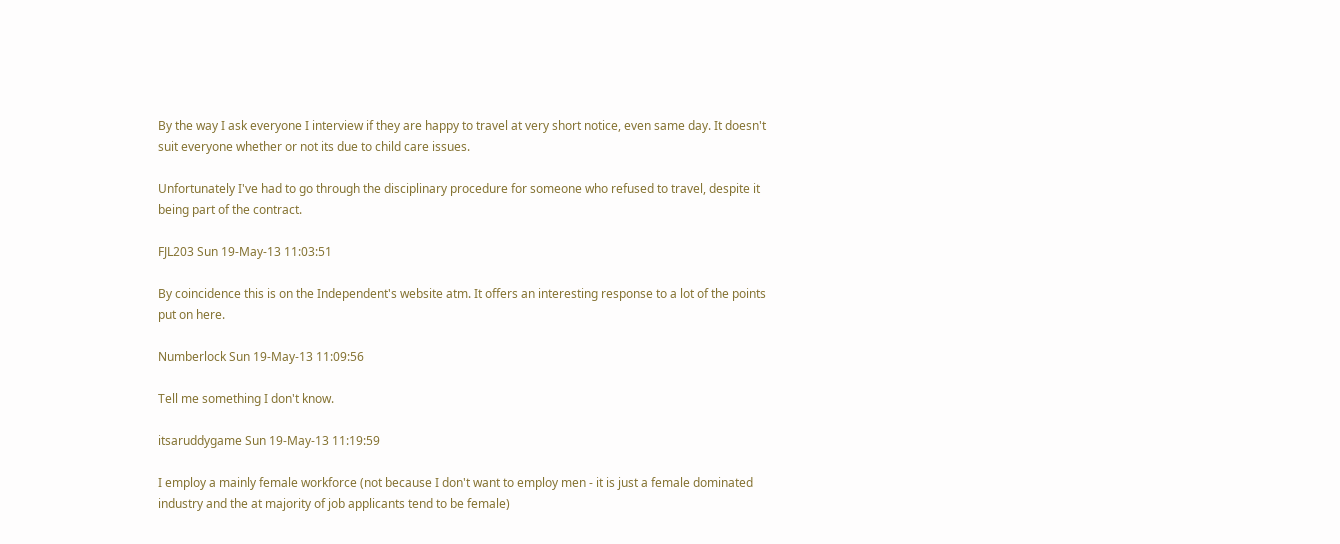By the way I ask everyone I interview if they are happy to travel at very short notice, even same day. It doesn't suit everyone whether or not its due to child care issues.

Unfortunately I've had to go through the disciplinary procedure for someone who refused to travel, despite it being part of the contract.

FJL203 Sun 19-May-13 11:03:51

By coincidence this is on the Independent's website atm. It offers an interesting response to a lot of the points put on here.

Numberlock Sun 19-May-13 11:09:56

Tell me something I don't know.

itsaruddygame Sun 19-May-13 11:19:59

I employ a mainly female workforce (not because I don't want to employ men - it is just a female dominated industry and the at majority of job applicants tend to be female)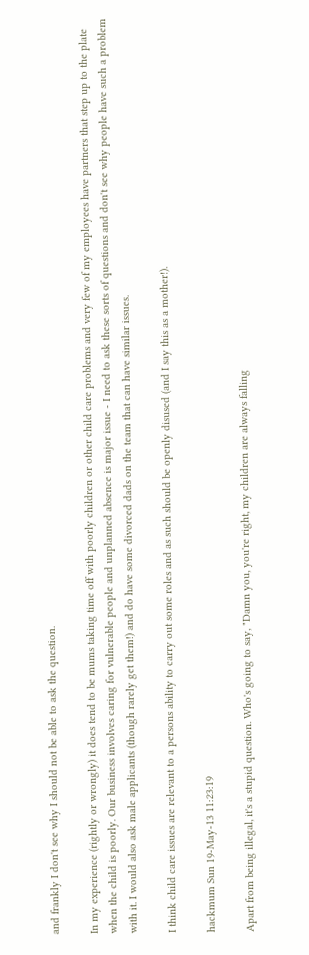and frankly I don't see why I should not be able to ask the question.

In my experience (rightly or wrongly) it does tend to be mums taking time off with poorly children or other child care problems and very few of my employees have partners that step up to the plate when the child is poorly. Our business involves caring for vulnerable people and unplanned absence is major issue - I need to ask these sorts of questions and don't see why people have such a problem with it. I would also ask male applicants (though rarely get them!) and do have some divorced dads on the team that can have similar issues.

I think child care issues are relevant to a persons ability to carry out some roles and as such should be openly disused (and I say this as a mother!).

hackmum Sun 19-May-13 11:23:19

Apart from being illegal, it's a stupid question. Who's going to say, "Damn you, you're right, my children are always falling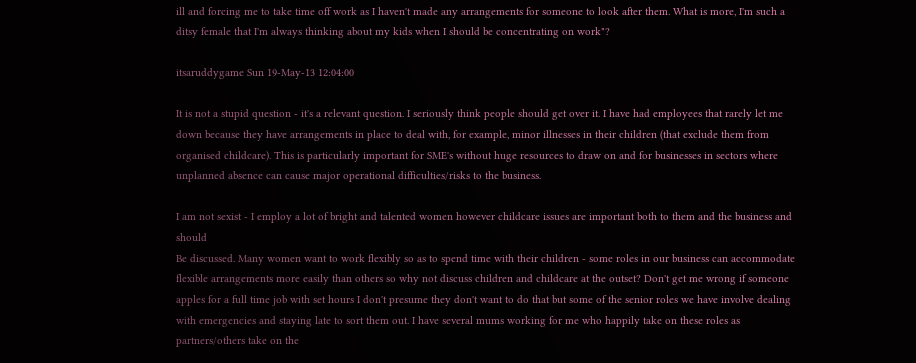ill and forcing me to take time off work as I haven't made any arrangements for someone to look after them. What is more, I'm such a ditsy female that I'm always thinking about my kids when I should be concentrating on work"?

itsaruddygame Sun 19-May-13 12:04:00

It is not a stupid question - it's a relevant question. I seriously think people should get over it. I have had employees that rarely let me down because they have arrangements in place to deal with, for example, minor illnesses in their children (that exclude them from organised childcare). This is particularly important for SME's without huge resources to draw on and for businesses in sectors where unplanned absence can cause major operational difficulties/risks to the business.

I am not sexist - I employ a lot of bright and talented women however childcare issues are important both to them and the business and should
Be discussed. Many women want to work flexibly so as to spend time with their children - some roles in our business can accommodate flexible arrangements more easily than others so why not discuss children and childcare at the outset? Don't get me wrong if someone apples for a full time job with set hours I don't presume they don't want to do that but some of the senior roles we have involve dealing with emergencies and staying late to sort them out. I have several mums working for me who happily take on these roles as partners/others take on the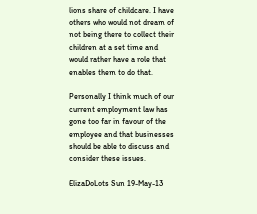lions share of childcare. I have others who would not dream of not being there to collect their children at a set time and would rather have a role that enables them to do that.

Personally I think much of our current employment law has gone too far in favour of the employee and that businesses should be able to discuss and consider these issues.

ElizaDoLots Sun 19-May-13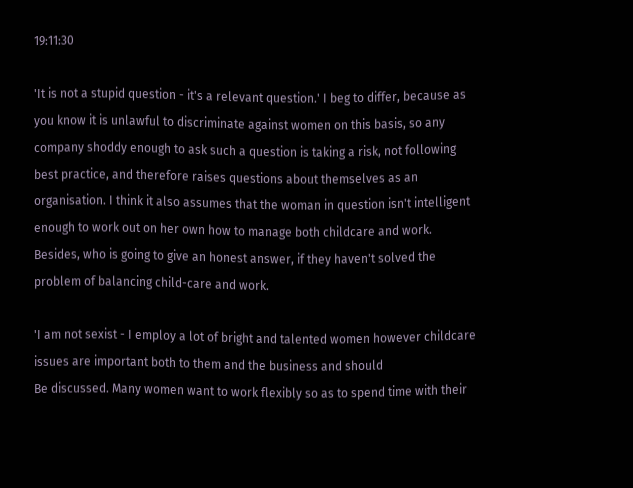19:11:30

'It is not a stupid question - it's a relevant question.' I beg to differ, because as you know it is unlawful to discriminate against women on this basis, so any company shoddy enough to ask such a question is taking a risk, not following best practice, and therefore raises questions about themselves as an organisation. I think it also assumes that the woman in question isn't intelligent enough to work out on her own how to manage both childcare and work. Besides, who is going to give an honest answer, if they haven't solved the problem of balancing child-care and work.

'I am not sexist - I employ a lot of bright and talented women however childcare issues are important both to them and the business and should
Be discussed. Many women want to work flexibly so as to spend time with their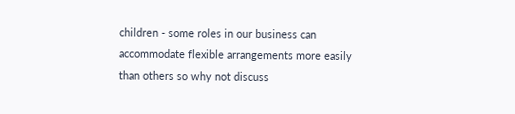children - some roles in our business can accommodate flexible arrangements more easily than others so why not discuss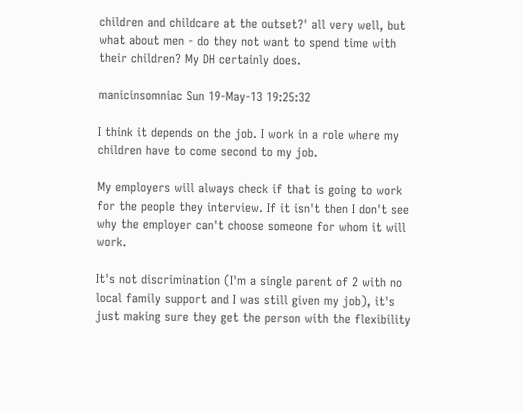children and childcare at the outset?' all very well, but what about men - do they not want to spend time with their children? My DH certainly does.

manicinsomniac Sun 19-May-13 19:25:32

I think it depends on the job. I work in a role where my children have to come second to my job.

My employers will always check if that is going to work for the people they interview. If it isn't then I don't see why the employer can't choose someone for whom it will work.

It's not discrimination (I'm a single parent of 2 with no local family support and I was still given my job), it's just making sure they get the person with the flexibility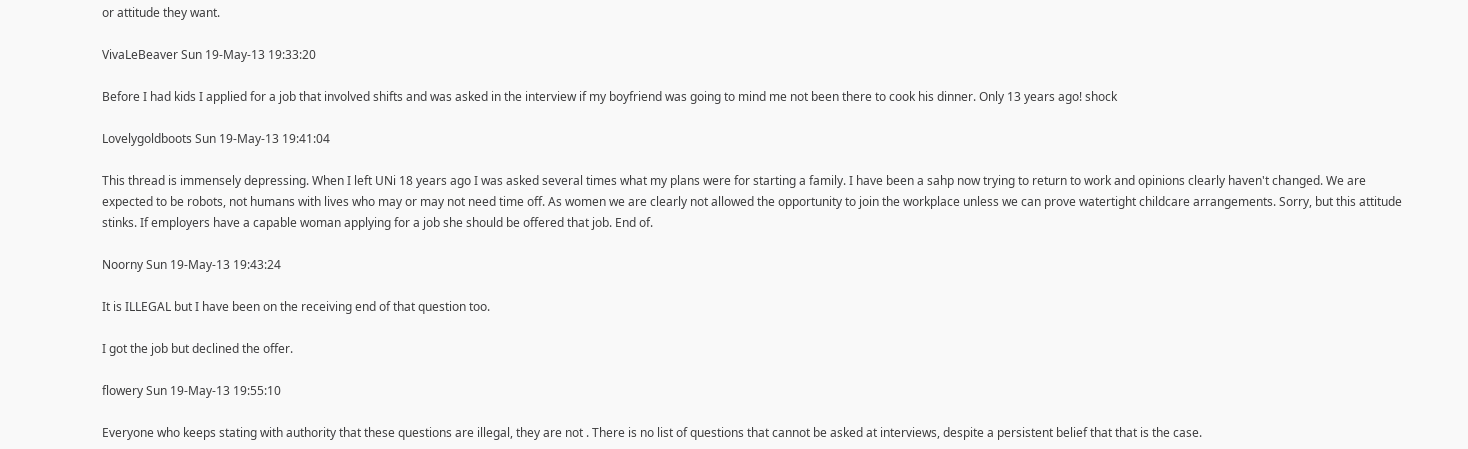or attitude they want.

VivaLeBeaver Sun 19-May-13 19:33:20

Before I had kids I applied for a job that involved shifts and was asked in the interview if my boyfriend was going to mind me not been there to cook his dinner. Only 13 years ago! shock

Lovelygoldboots Sun 19-May-13 19:41:04

This thread is immensely depressing. When I left UNi 18 years ago I was asked several times what my plans were for starting a family. I have been a sahp now trying to return to work and opinions clearly haven't changed. We are expected to be robots, not humans with lives who may or may not need time off. As women we are clearly not allowed the opportunity to join the workplace unless we can prove watertight childcare arrangements. Sorry, but this attitude stinks. If employers have a capable woman applying for a job she should be offered that job. End of.

Noorny Sun 19-May-13 19:43:24

It is ILLEGAL but I have been on the receiving end of that question too.

I got the job but declined the offer.

flowery Sun 19-May-13 19:55:10

Everyone who keeps stating with authority that these questions are illegal, they are not . There is no list of questions that cannot be asked at interviews, despite a persistent belief that that is the case.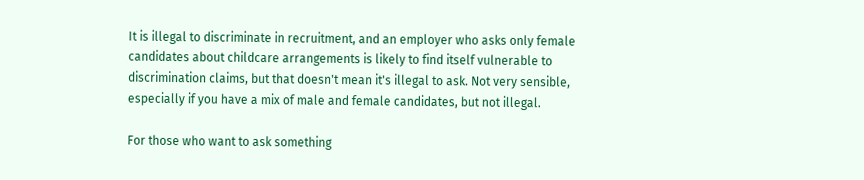It is illegal to discriminate in recruitment, and an employer who asks only female candidates about childcare arrangements is likely to find itself vulnerable to discrimination claims, but that doesn't mean it's illegal to ask. Not very sensible, especially if you have a mix of male and female candidates, but not illegal.

For those who want to ask something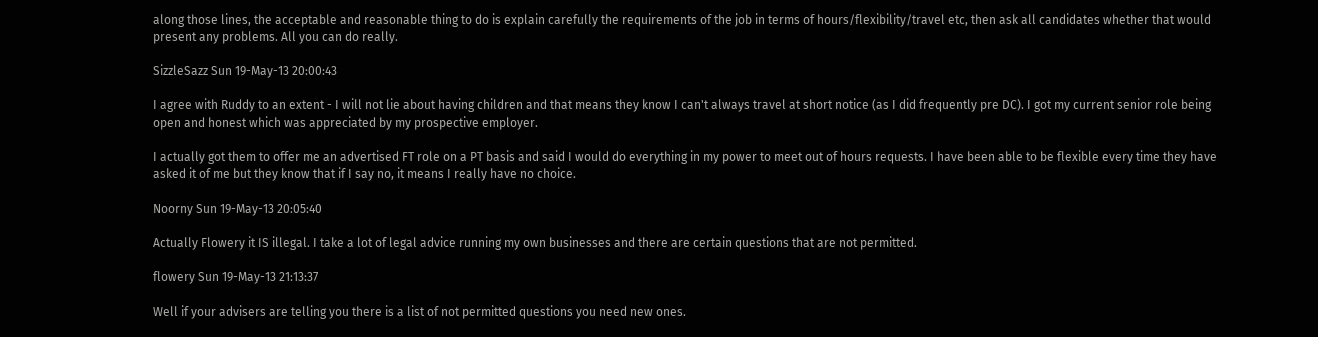along those lines, the acceptable and reasonable thing to do is explain carefully the requirements of the job in terms of hours/flexibility/travel etc, then ask all candidates whether that would present any problems. All you can do really.

SizzleSazz Sun 19-May-13 20:00:43

I agree with Ruddy to an extent - I will not lie about having children and that means they know I can't always travel at short notice (as I did frequently pre DC). I got my current senior role being open and honest which was appreciated by my prospective employer.

I actually got them to offer me an advertised FT role on a PT basis and said I would do everything in my power to meet out of hours requests. I have been able to be flexible every time they have asked it of me but they know that if I say no, it means I really have no choice.

Noorny Sun 19-May-13 20:05:40

Actually Flowery it IS illegal. I take a lot of legal advice running my own businesses and there are certain questions that are not permitted.

flowery Sun 19-May-13 21:13:37

Well if your advisers are telling you there is a list of not permitted questions you need new ones.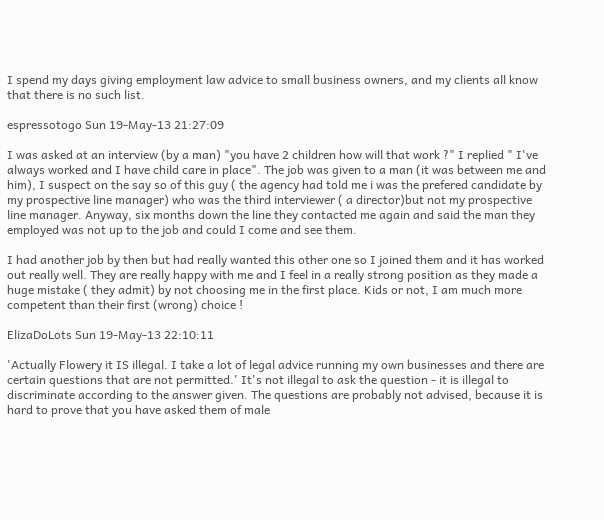I spend my days giving employment law advice to small business owners, and my clients all know that there is no such list.

espressotogo Sun 19-May-13 21:27:09

I was asked at an interview (by a man) "you have 2 children how will that work ?" I replied " I've always worked and I have child care in place". The job was given to a man (it was between me and him), I suspect on the say so of this guy ( the agency had told me i was the prefered candidate by my prospective line manager) who was the third interviewer ( a director)but not my prospective line manager. Anyway, six months down the line they contacted me again and said the man they employed was not up to the job and could I come and see them.

I had another job by then but had really wanted this other one so I joined them and it has worked out really well. They are really happy with me and I feel in a really strong position as they made a huge mistake ( they admit) by not choosing me in the first place. Kids or not, I am much more competent than their first (wrong) choice !

ElizaDoLots Sun 19-May-13 22:10:11

'Actually Flowery it IS illegal. I take a lot of legal advice running my own businesses and there are certain questions that are not permitted.' It's not illegal to ask the question - it is illegal to discriminate according to the answer given. The questions are probably not advised, because it is hard to prove that you have asked them of male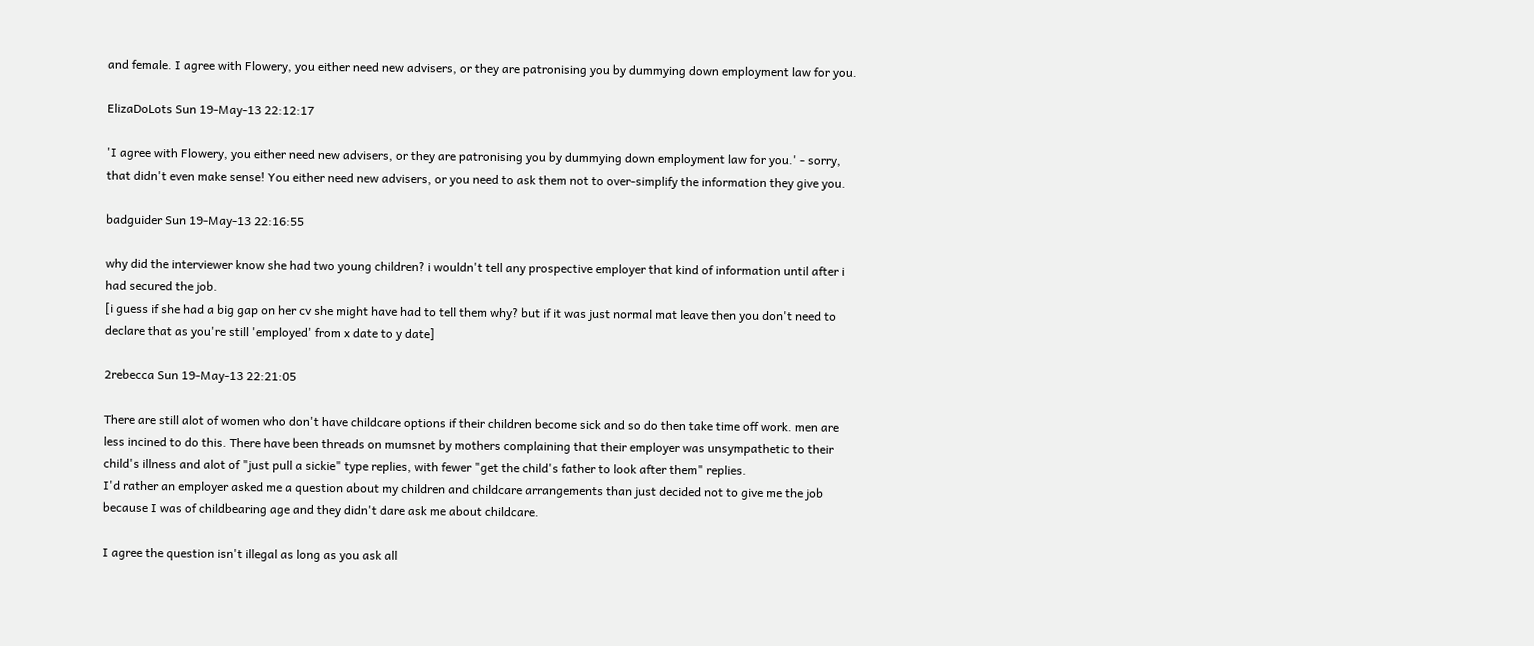and female. I agree with Flowery, you either need new advisers, or they are patronising you by dummying down employment law for you.

ElizaDoLots Sun 19-May-13 22:12:17

'I agree with Flowery, you either need new advisers, or they are patronising you by dummying down employment law for you.' - sorry, that didn't even make sense! You either need new advisers, or you need to ask them not to over-simplify the information they give you.

badguider Sun 19-May-13 22:16:55

why did the interviewer know she had two young children? i wouldn't tell any prospective employer that kind of information until after i had secured the job.
[i guess if she had a big gap on her cv she might have had to tell them why? but if it was just normal mat leave then you don't need to declare that as you're still 'employed' from x date to y date]

2rebecca Sun 19-May-13 22:21:05

There are still alot of women who don't have childcare options if their children become sick and so do then take time off work. men are less incined to do this. There have been threads on mumsnet by mothers complaining that their employer was unsympathetic to their child's illness and alot of "just pull a sickie" type replies, with fewer "get the child's father to look after them" replies.
I'd rather an employer asked me a question about my children and childcare arrangements than just decided not to give me the job because I was of childbearing age and they didn't dare ask me about childcare.

I agree the question isn't illegal as long as you ask all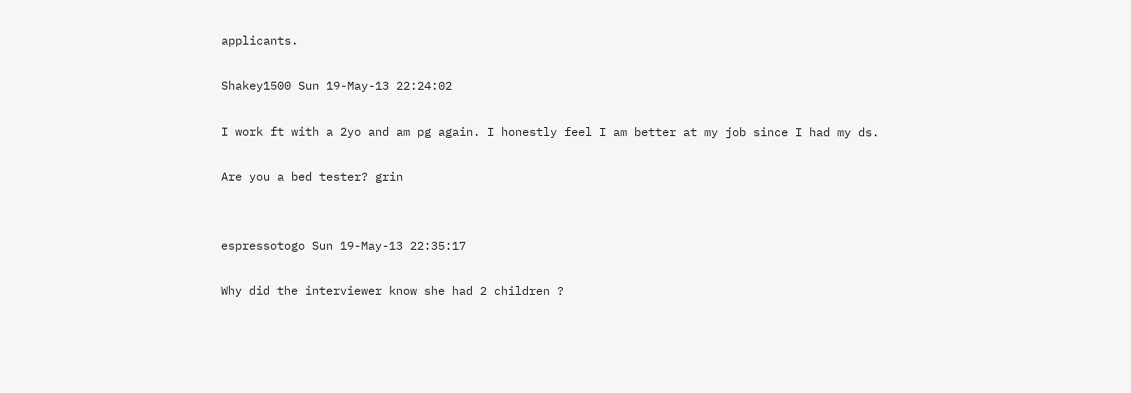applicants.

Shakey1500 Sun 19-May-13 22:24:02

I work ft with a 2yo and am pg again. I honestly feel I am better at my job since I had my ds.

Are you a bed tester? grin


espressotogo Sun 19-May-13 22:35:17

Why did the interviewer know she had 2 children ?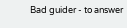Bad guider - to answer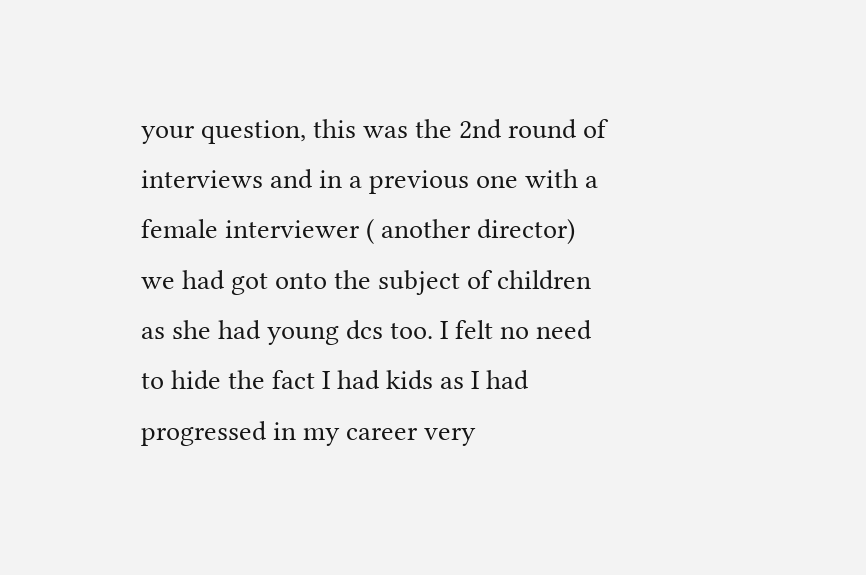your question, this was the 2nd round of interviews and in a previous one with a female interviewer ( another director) we had got onto the subject of children as she had young dcs too. I felt no need to hide the fact I had kids as I had progressed in my career very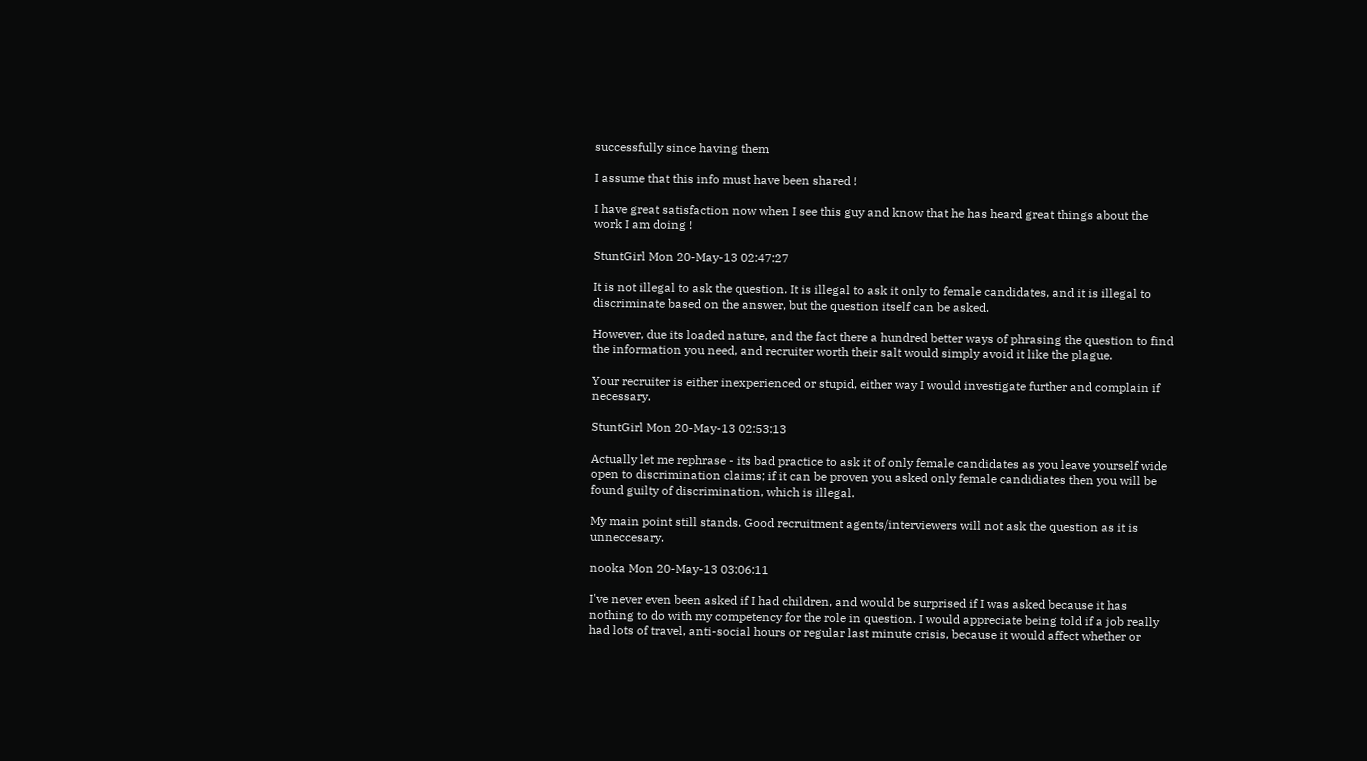successfully since having them

I assume that this info must have been shared !

I have great satisfaction now when I see this guy and know that he has heard great things about the work I am doing !

StuntGirl Mon 20-May-13 02:47:27

It is not illegal to ask the question. It is illegal to ask it only to female candidates, and it is illegal to discriminate based on the answer, but the question itself can be asked.

However, due its loaded nature, and the fact there a hundred better ways of phrasing the question to find the information you need, and recruiter worth their salt would simply avoid it like the plague.

Your recruiter is either inexperienced or stupid, either way I would investigate further and complain if necessary.

StuntGirl Mon 20-May-13 02:53:13

Actually let me rephrase - its bad practice to ask it of only female candidates as you leave yourself wide open to discrimination claims; if it can be proven you asked only female candidiates then you will be found guilty of discrimination, which is illegal.

My main point still stands. Good recruitment agents/interviewers will not ask the question as it is unneccesary.

nooka Mon 20-May-13 03:06:11

I've never even been asked if I had children, and would be surprised if I was asked because it has nothing to do with my competency for the role in question. I would appreciate being told if a job really had lots of travel, anti-social hours or regular last minute crisis, because it would affect whether or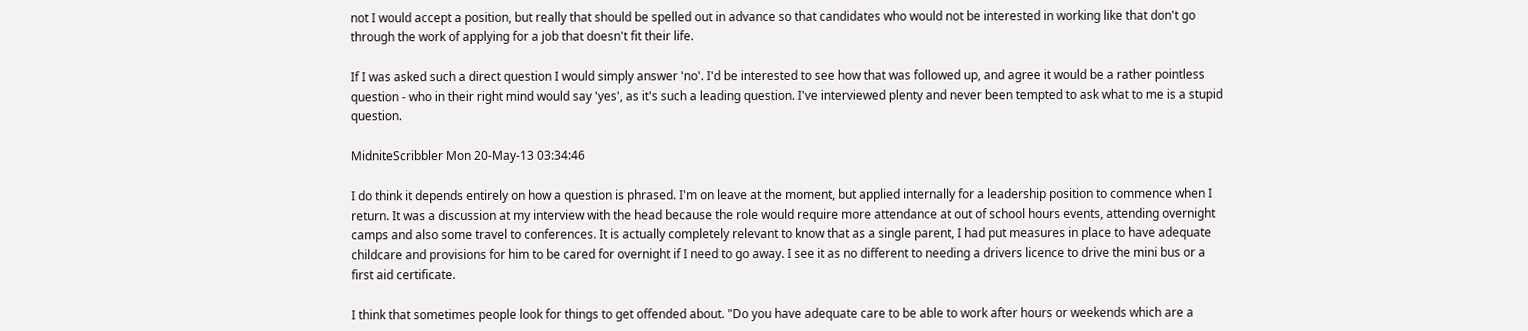not I would accept a position, but really that should be spelled out in advance so that candidates who would not be interested in working like that don't go through the work of applying for a job that doesn't fit their life.

If I was asked such a direct question I would simply answer 'no'. I'd be interested to see how that was followed up, and agree it would be a rather pointless question - who in their right mind would say 'yes', as it's such a leading question. I've interviewed plenty and never been tempted to ask what to me is a stupid question.

MidniteScribbler Mon 20-May-13 03:34:46

I do think it depends entirely on how a question is phrased. I'm on leave at the moment, but applied internally for a leadership position to commence when I return. It was a discussion at my interview with the head because the role would require more attendance at out of school hours events, attending overnight camps and also some travel to conferences. It is actually completely relevant to know that as a single parent, I had put measures in place to have adequate childcare and provisions for him to be cared for overnight if I need to go away. I see it as no different to needing a drivers licence to drive the mini bus or a first aid certificate.

I think that sometimes people look for things to get offended about. "Do you have adequate care to be able to work after hours or weekends which are a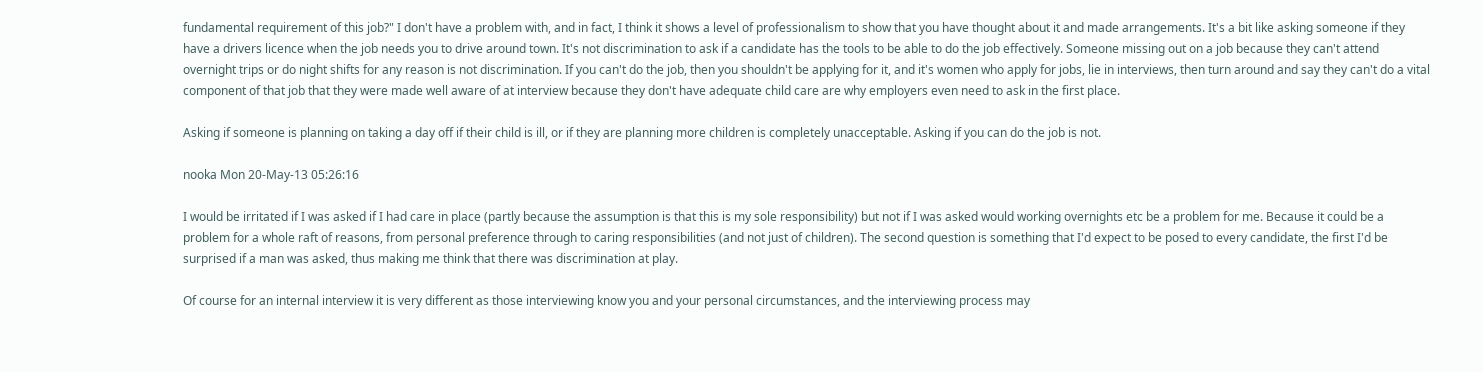fundamental requirement of this job?" I don't have a problem with, and in fact, I think it shows a level of professionalism to show that you have thought about it and made arrangements. It's a bit like asking someone if they have a drivers licence when the job needs you to drive around town. It's not discrimination to ask if a candidate has the tools to be able to do the job effectively. Someone missing out on a job because they can't attend overnight trips or do night shifts for any reason is not discrimination. If you can't do the job, then you shouldn't be applying for it, and it's women who apply for jobs, lie in interviews, then turn around and say they can't do a vital component of that job that they were made well aware of at interview because they don't have adequate child care are why employers even need to ask in the first place.

Asking if someone is planning on taking a day off if their child is ill, or if they are planning more children is completely unacceptable. Asking if you can do the job is not.

nooka Mon 20-May-13 05:26:16

I would be irritated if I was asked if I had care in place (partly because the assumption is that this is my sole responsibility) but not if I was asked would working overnights etc be a problem for me. Because it could be a problem for a whole raft of reasons, from personal preference through to caring responsibilities (and not just of children). The second question is something that I'd expect to be posed to every candidate, the first I'd be surprised if a man was asked, thus making me think that there was discrimination at play.

Of course for an internal interview it is very different as those interviewing know you and your personal circumstances, and the interviewing process may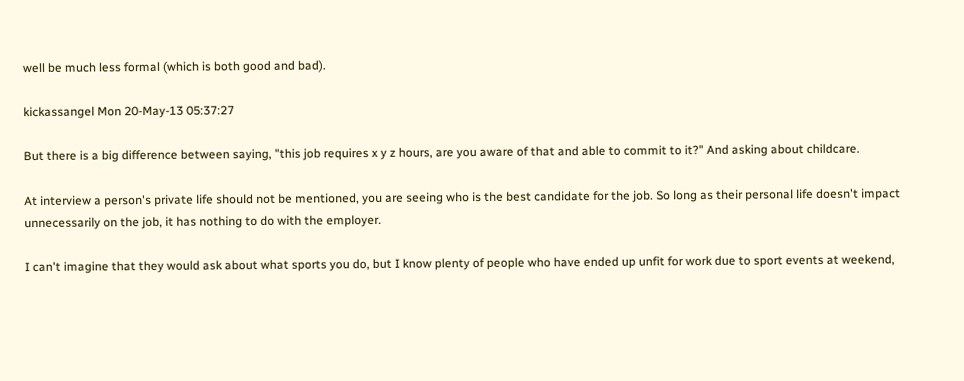well be much less formal (which is both good and bad).

kickassangel Mon 20-May-13 05:37:27

But there is a big difference between saying, "this job requires x y z hours, are you aware of that and able to commit to it?" And asking about childcare.

At interview a person's private life should not be mentioned, you are seeing who is the best candidate for the job. So long as their personal life doesn't impact unnecessarily on the job, it has nothing to do with the employer.

I can't imagine that they would ask about what sports you do, but I know plenty of people who have ended up unfit for work due to sport events at weekend,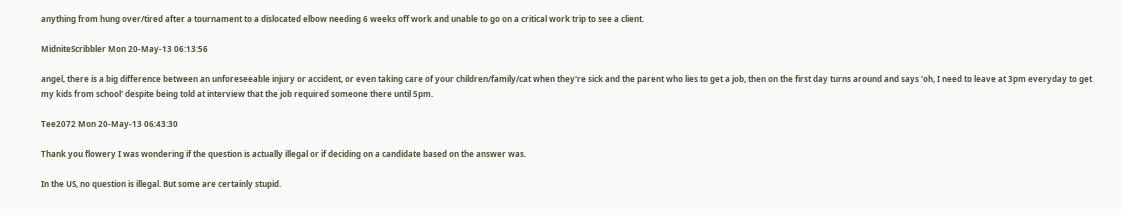anything from hung over/tired after a tournament to a dislocated elbow needing 6 weeks off work and unable to go on a critical work trip to see a client.

MidniteScribbler Mon 20-May-13 06:13:56

angel, there is a big difference between an unforeseeable injury or accident, or even taking care of your children/family/cat when they're sick and the parent who lies to get a job, then on the first day turns around and says 'oh, I need to leave at 3pm everyday to get my kids from school' despite being told at interview that the job required someone there until 5pm.

Tee2072 Mon 20-May-13 06:43:30

Thank you flowery I was wondering if the question is actually illegal or if deciding on a candidate based on the answer was.

In the US, no question is illegal. But some are certainly stupid.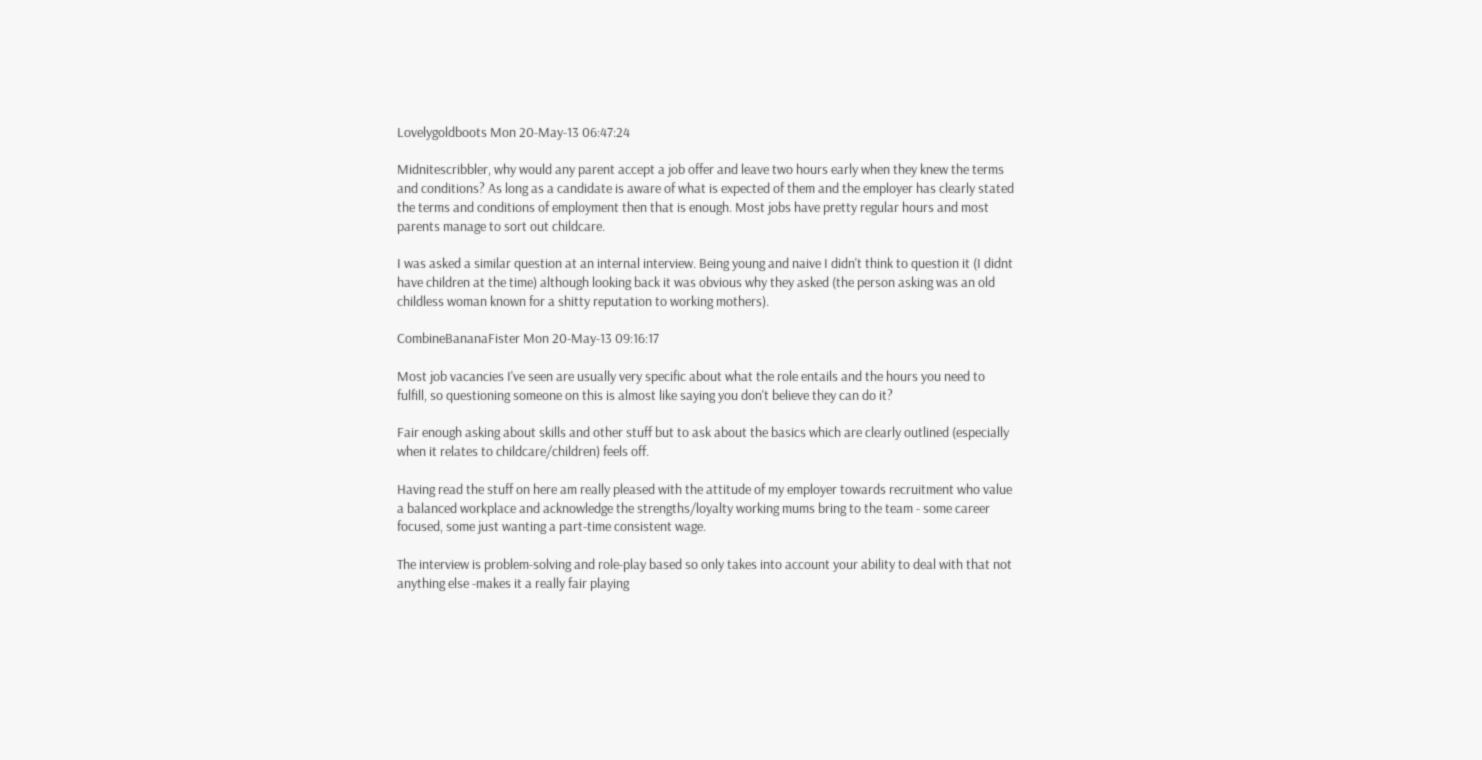Lovelygoldboots Mon 20-May-13 06:47:24

Midnitescribbler, why would any parent accept a job offer and leave two hours early when they knew the terms and conditions? As long as a candidate is aware of what is expected of them and the employer has clearly stated the terms and conditions of employment then that is enough. Most jobs have pretty regular hours and most parents manage to sort out childcare.

I was asked a similar question at an internal interview. Being young and naive I didn't think to question it (I didnt have children at the time) although looking back it was obvious why they asked (the person asking was an old childless woman known for a shitty reputation to working mothers).

CombineBananaFister Mon 20-May-13 09:16:17

Most job vacancies I've seen are usually very specific about what the role entails and the hours you need to fulfill, so questioning someone on this is almost like saying you don't believe they can do it?

Fair enough asking about skills and other stuff but to ask about the basics which are clearly outlined (especially when it relates to childcare/children) feels off.

Having read the stuff on here am really pleased with the attitude of my employer towards recruitment who value a balanced workplace and acknowledge the strengths/loyalty working mums bring to the team - some career focused, some just wanting a part-time consistent wage.

The interview is problem-solving and role-play based so only takes into account your ability to deal with that not anything else -makes it a really fair playing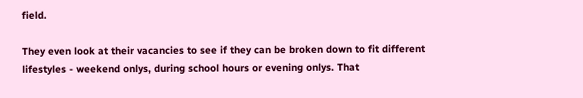field.

They even look at their vacancies to see if they can be broken down to fit different lifestyles - weekend onlys, during school hours or evening onlys. That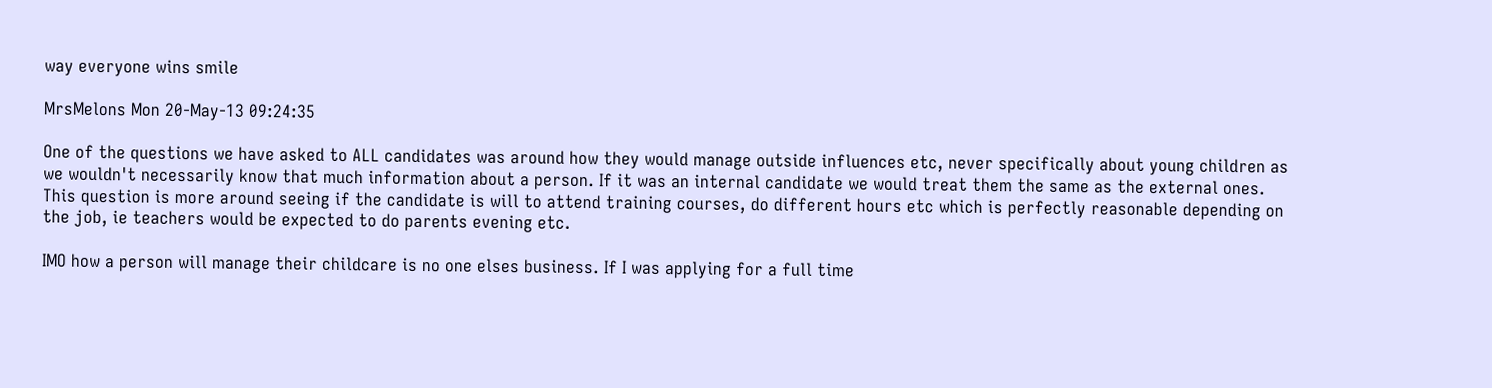way everyone wins smile

MrsMelons Mon 20-May-13 09:24:35

One of the questions we have asked to ALL candidates was around how they would manage outside influences etc, never specifically about young children as we wouldn't necessarily know that much information about a person. If it was an internal candidate we would treat them the same as the external ones. This question is more around seeing if the candidate is will to attend training courses, do different hours etc which is perfectly reasonable depending on the job, ie teachers would be expected to do parents evening etc.

IMO how a person will manage their childcare is no one elses business. If I was applying for a full time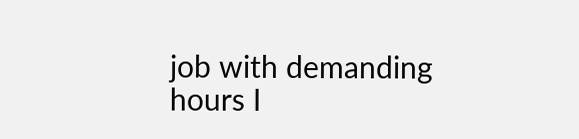job with demanding hours I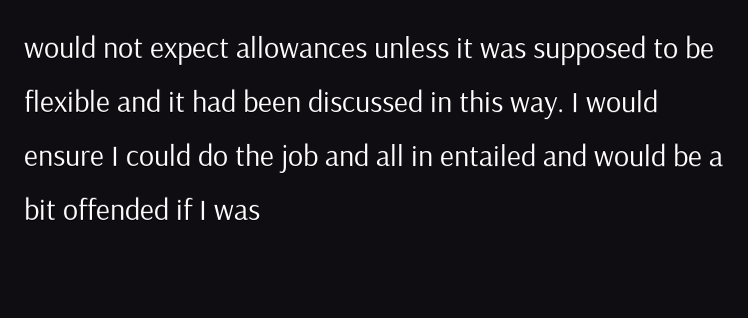would not expect allowances unless it was supposed to be flexible and it had been discussed in this way. I would ensure I could do the job and all in entailed and would be a bit offended if I was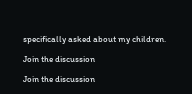specifically asked about my children.

Join the discussion

Join the discussion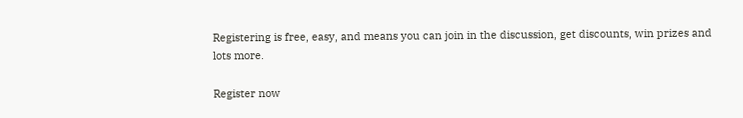Registering is free, easy, and means you can join in the discussion, get discounts, win prizes and lots more.

Register now